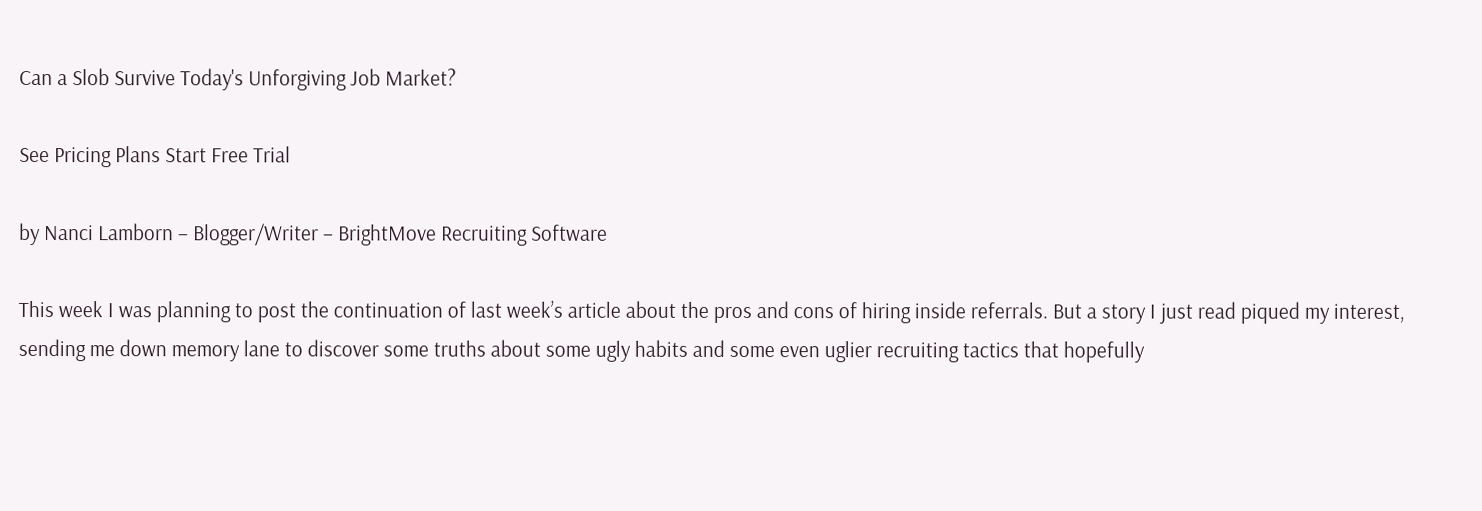Can a Slob Survive Today's Unforgiving Job Market?

See Pricing Plans Start Free Trial

by Nanci Lamborn – Blogger/Writer – BrightMove Recruiting Software

This week I was planning to post the continuation of last week’s article about the pros and cons of hiring inside referrals. But a story I just read piqued my interest, sending me down memory lane to discover some truths about some ugly habits and some even uglier recruiting tactics that hopefully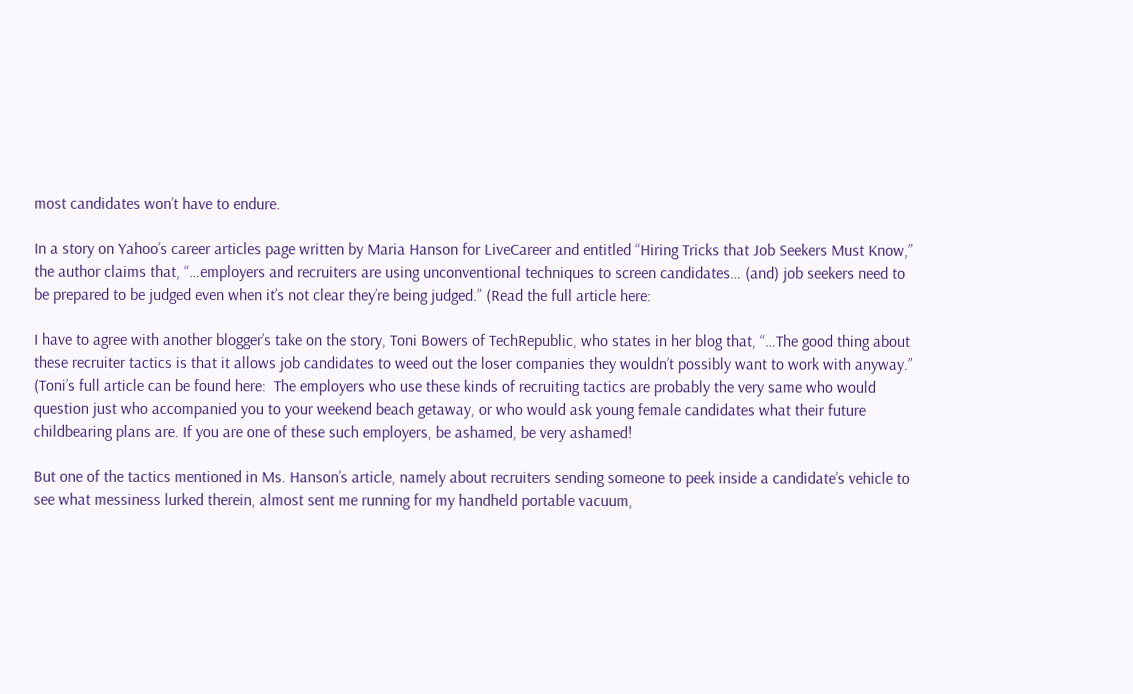most candidates won’t have to endure.

In a story on Yahoo’s career articles page written by Maria Hanson for LiveCareer and entitled “Hiring Tricks that Job Seekers Must Know,” the author claims that, “…employers and recruiters are using unconventional techniques to screen candidates… (and) job seekers need to be prepared to be judged even when it’s not clear they’re being judged.” (Read the full article here:

I have to agree with another blogger’s take on the story, Toni Bowers of TechRepublic, who states in her blog that, “…The good thing about these recruiter tactics is that it allows job candidates to weed out the loser companies they wouldn’t possibly want to work with anyway.” (Toni’s full article can be found here:  The employers who use these kinds of recruiting tactics are probably the very same who would question just who accompanied you to your weekend beach getaway, or who would ask young female candidates what their future childbearing plans are. If you are one of these such employers, be ashamed, be very ashamed!

But one of the tactics mentioned in Ms. Hanson’s article, namely about recruiters sending someone to peek inside a candidate’s vehicle to see what messiness lurked therein, almost sent me running for my handheld portable vacuum,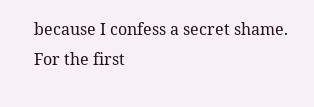because I confess a secret shame. For the first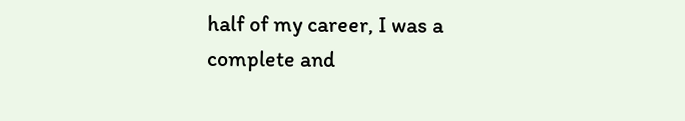half of my career, I was a complete and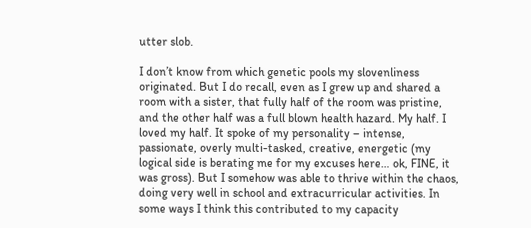utter slob.

I don’t know from which genetic pools my slovenliness originated. But I do recall, even as I grew up and shared a room with a sister, that fully half of the room was pristine, and the other half was a full blown health hazard. My half. I loved my half. It spoke of my personality – intense, passionate, overly multi-tasked, creative, energetic (my logical side is berating me for my excuses here… ok, FINE, it was gross). But I somehow was able to thrive within the chaos, doing very well in school and extracurricular activities. In some ways I think this contributed to my capacity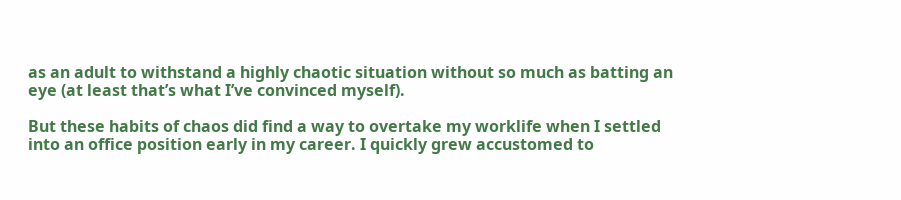as an adult to withstand a highly chaotic situation without so much as batting an eye (at least that’s what I’ve convinced myself).

But these habits of chaos did find a way to overtake my worklife when I settled into an office position early in my career. I quickly grew accustomed to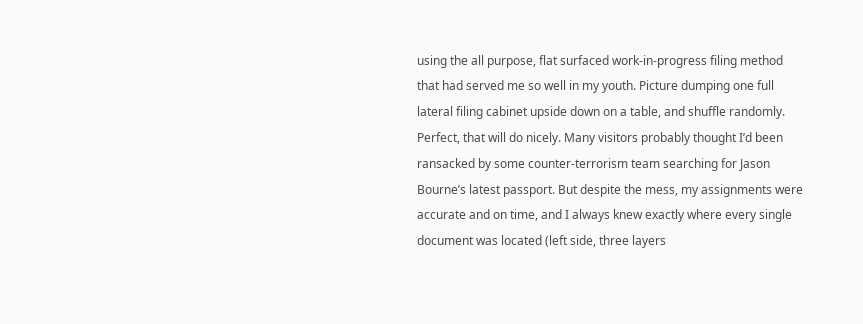using the all purpose, flat surfaced work-in-progress filing method that had served me so well in my youth. Picture dumping one full lateral filing cabinet upside down on a table, and shuffle randomly. Perfect, that will do nicely. Many visitors probably thought I’d been ransacked by some counter-terrorism team searching for Jason Bourne’s latest passport. But despite the mess, my assignments were accurate and on time, and I always knew exactly where every single document was located (left side, three layers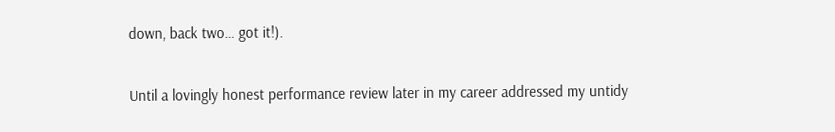down, back two… got it!).

Until a lovingly honest performance review later in my career addressed my untidy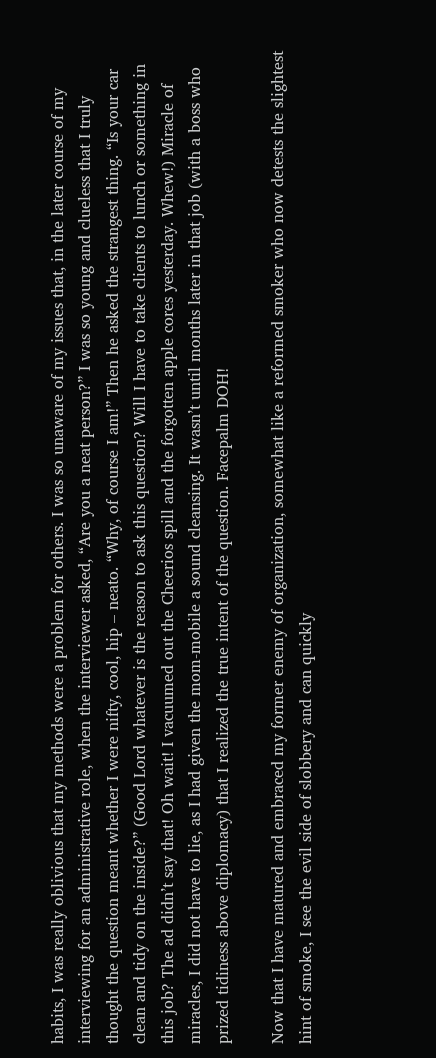habits, I was really oblivious that my methods were a problem for others. I was so unaware of my issues that, in the later course of my interviewing for an administrative role, when the interviewer asked, “Are you a neat person?” I was so young and clueless that I truly thought the question meant whether I were nifty, cool, hip – neato. “Why, of course I am!” Then he asked the strangest thing. “Is your car clean and tidy on the inside?” (Good Lord whatever is the reason to ask this question? Will I have to take clients to lunch or something in this job? The ad didn’t say that! Oh wait! I vacuumed out the Cheerios spill and the forgotten apple cores yesterday. Whew!) Miracle of miracles, I did not have to lie, as I had given the mom-mobile a sound cleansing. It wasn’t until months later in that job (with a boss who prized tidiness above diplomacy) that I realized the true intent of the question. Facepalm DOH!

Now that I have matured and embraced my former enemy of organization, somewhat like a reformed smoker who now detests the slightest hint of smoke, I see the evil side of slobbery and can quickly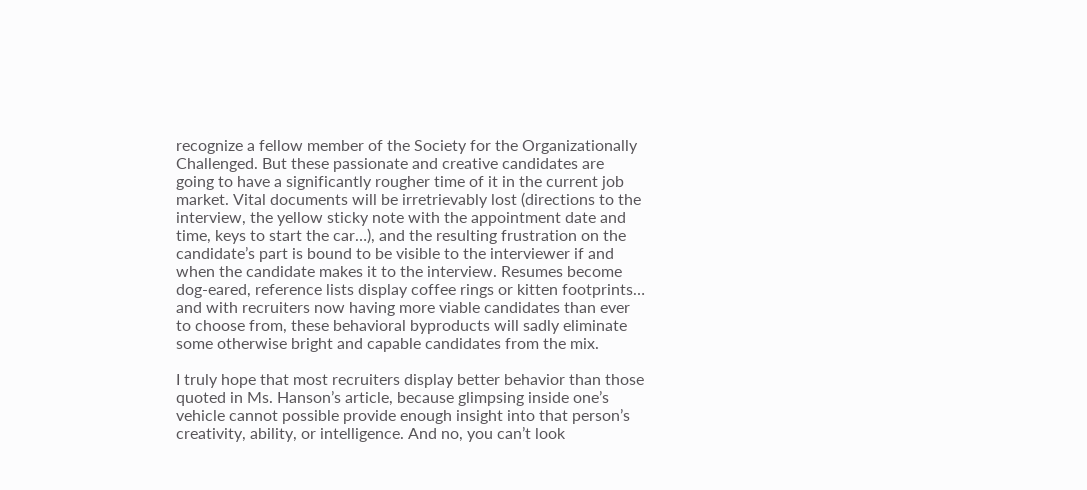recognize a fellow member of the Society for the Organizationally Challenged. But these passionate and creative candidates are going to have a significantly rougher time of it in the current job market. Vital documents will be irretrievably lost (directions to the interview, the yellow sticky note with the appointment date and time, keys to start the car…), and the resulting frustration on the candidate’s part is bound to be visible to the interviewer if and when the candidate makes it to the interview. Resumes become dog-eared, reference lists display coffee rings or kitten footprints… and with recruiters now having more viable candidates than ever to choose from, these behavioral byproducts will sadly eliminate some otherwise bright and capable candidates from the mix.

I truly hope that most recruiters display better behavior than those quoted in Ms. Hanson’s article, because glimpsing inside one’s vehicle cannot possible provide enough insight into that person’s creativity, ability, or intelligence. And no, you can’t look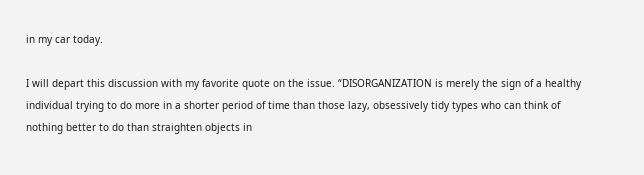in my car today.

I will depart this discussion with my favorite quote on the issue. “DISORGANIZATION is merely the sign of a healthy individual trying to do more in a shorter period of time than those lazy, obsessively tidy types who can think of nothing better to do than straighten objects in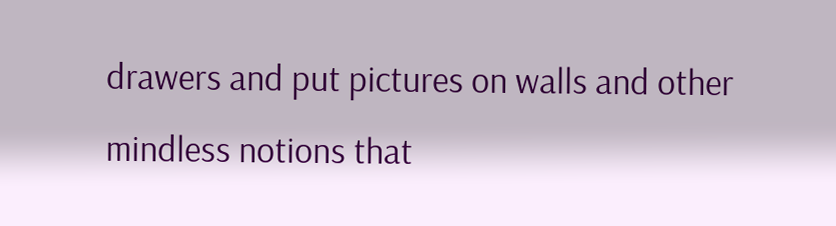drawers and put pictures on walls and other mindless notions that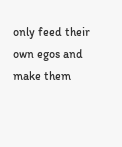only feed their own egos and make them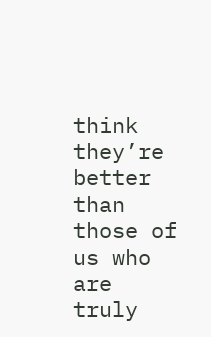think they’re better than those of us who are truly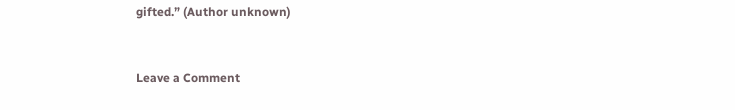gifted.” (Author unknown)


Leave a Comment